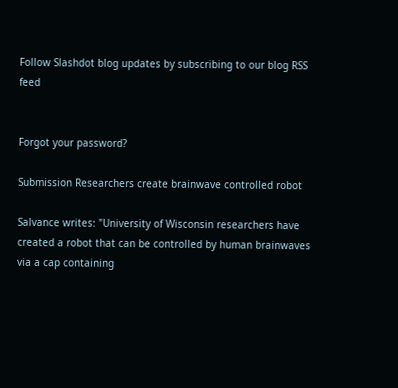Follow Slashdot blog updates by subscribing to our blog RSS feed


Forgot your password?

Submission Researchers create brainwave controlled robot

Salvance writes: "University of Wisconsin researchers have created a robot that can be controlled by human brainwaves via a cap containing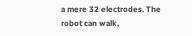a mere 32 electrodes. The robot can walk,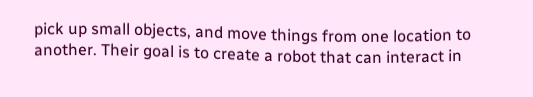pick up small objects, and move things from one location to another. Their goal is to create a robot that can interact in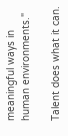meaningful ways in human environments."

Talent does what it can.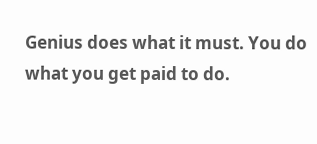Genius does what it must. You do what you get paid to do.